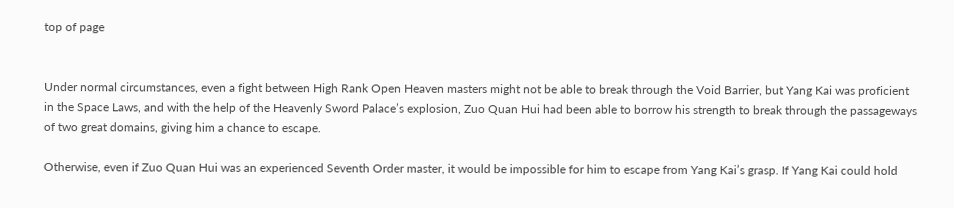top of page


Under normal circumstances, even a fight between High Rank Open Heaven masters might not be able to break through the Void Barrier, but Yang Kai was proficient in the Space Laws, and with the help of the Heavenly Sword Palace’s explosion, Zuo Quan Hui had been able to borrow his strength to break through the passageways of two great domains, giving him a chance to escape.

Otherwise, even if Zuo Quan Hui was an experienced Seventh Order master, it would be impossible for him to escape from Yang Kai’s grasp. If Yang Kai could hold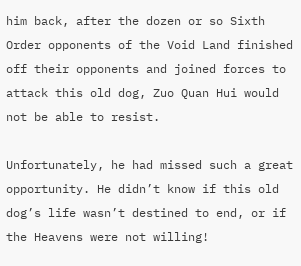him back, after the dozen or so Sixth Order opponents of the Void Land finished off their opponents and joined forces to attack this old dog, Zuo Quan Hui would not be able to resist.

Unfortunately, he had missed such a great opportunity. He didn’t know if this old dog’s life wasn’t destined to end, or if the Heavens were not willing!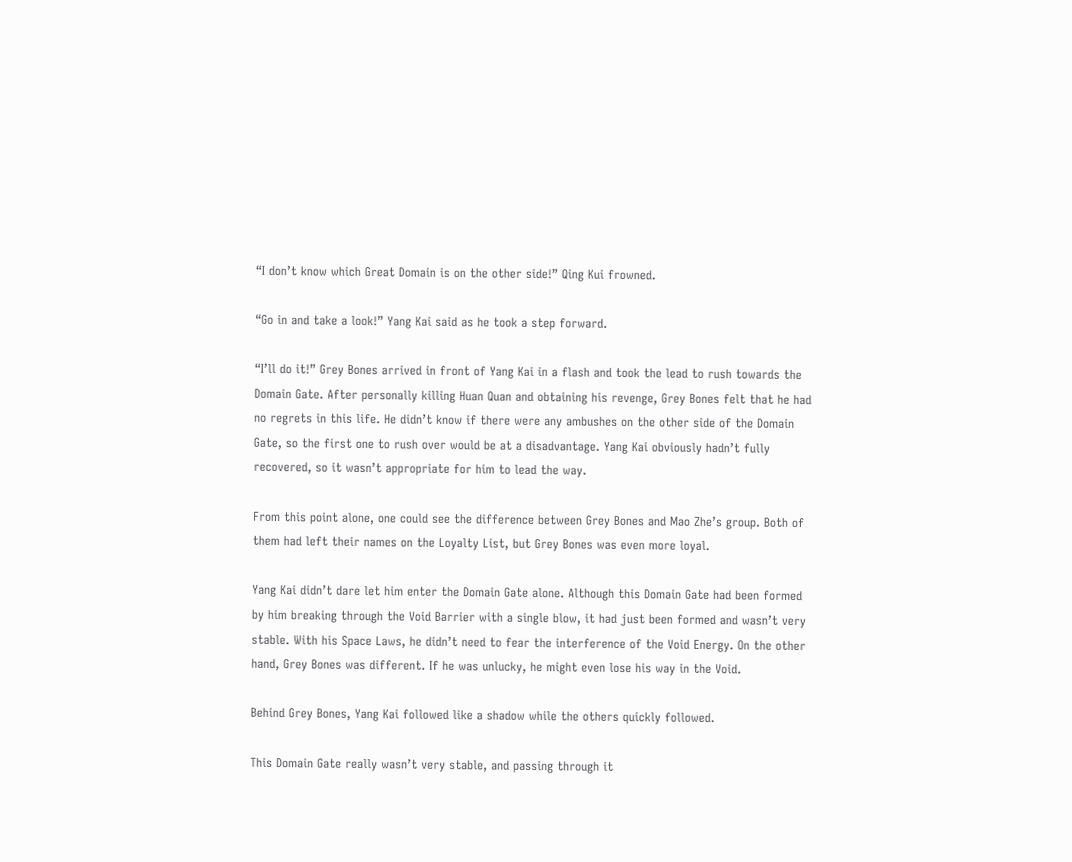“I don’t know which Great Domain is on the other side!” Qing Kui frowned.

“Go in and take a look!” Yang Kai said as he took a step forward.

“I’ll do it!” Grey Bones arrived in front of Yang Kai in a flash and took the lead to rush towards the Domain Gate. After personally killing Huan Quan and obtaining his revenge, Grey Bones felt that he had no regrets in this life. He didn’t know if there were any ambushes on the other side of the Domain Gate, so the first one to rush over would be at a disadvantage. Yang Kai obviously hadn’t fully recovered, so it wasn’t appropriate for him to lead the way.

From this point alone, one could see the difference between Grey Bones and Mao Zhe’s group. Both of them had left their names on the Loyalty List, but Grey Bones was even more loyal.

Yang Kai didn’t dare let him enter the Domain Gate alone. Although this Domain Gate had been formed by him breaking through the Void Barrier with a single blow, it had just been formed and wasn’t very stable. With his Space Laws, he didn’t need to fear the interference of the Void Energy. On the other hand, Grey Bones was different. If he was unlucky, he might even lose his way in the Void.

Behind Grey Bones, Yang Kai followed like a shadow while the others quickly followed.

This Domain Gate really wasn’t very stable, and passing through it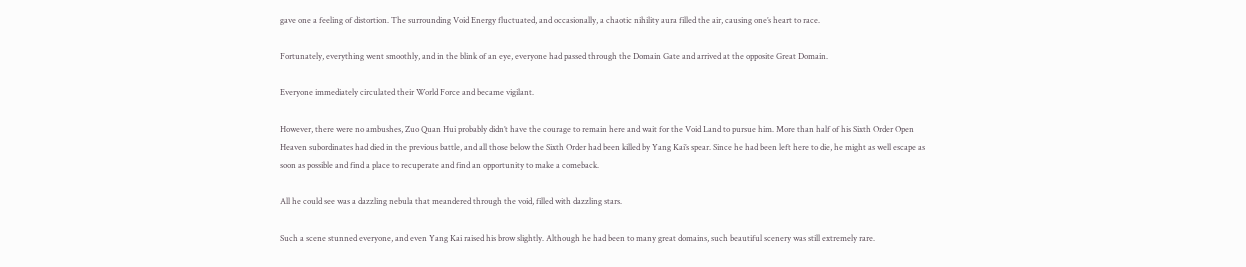gave one a feeling of distortion. The surrounding Void Energy fluctuated, and occasionally, a chaotic nihility aura filled the air, causing one’s heart to race.

Fortunately, everything went smoothly, and in the blink of an eye, everyone had passed through the Domain Gate and arrived at the opposite Great Domain.

Everyone immediately circulated their World Force and became vigilant.

However, there were no ambushes, Zuo Quan Hui probably didn’t have the courage to remain here and wait for the Void Land to pursue him. More than half of his Sixth Order Open Heaven subordinates had died in the previous battle, and all those below the Sixth Order had been killed by Yang Kai’s spear. Since he had been left here to die, he might as well escape as soon as possible and find a place to recuperate and find an opportunity to make a comeback.

All he could see was a dazzling nebula that meandered through the void, filled with dazzling stars.

Such a scene stunned everyone, and even Yang Kai raised his brow slightly. Although he had been to many great domains, such beautiful scenery was still extremely rare.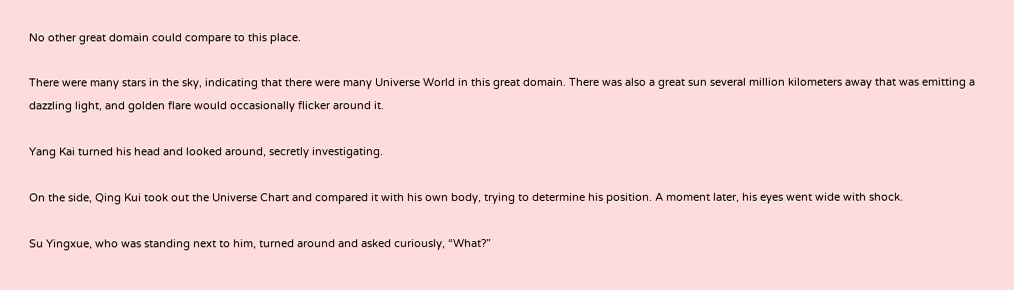No other great domain could compare to this place.

There were many stars in the sky, indicating that there were many Universe World in this great domain. There was also a great sun several million kilometers away that was emitting a dazzling light, and golden flare would occasionally flicker around it.

Yang Kai turned his head and looked around, secretly investigating.

On the side, Qing Kui took out the Universe Chart and compared it with his own body, trying to determine his position. A moment later, his eyes went wide with shock.

Su Yingxue, who was standing next to him, turned around and asked curiously, “What?”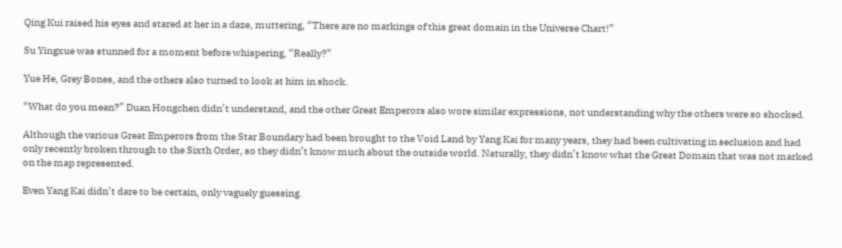Qing Kui raised his eyes and stared at her in a daze, muttering, “There are no markings of this great domain in the Universe Chart!”

Su Yingxue was stunned for a moment before whispering, “Really?”

Yue He, Grey Bones, and the others also turned to look at him in shock.

“What do you mean?” Duan Hongchen didn’t understand, and the other Great Emperors also wore similar expressions, not understanding why the others were so shocked.

Although the various Great Emperors from the Star Boundary had been brought to the Void Land by Yang Kai for many years, they had been cultivating in seclusion and had only recently broken through to the Sixth Order, so they didn’t know much about the outside world. Naturally, they didn’t know what the Great Domain that was not marked on the map represented.

Even Yang Kai didn’t dare to be certain, only vaguely guessing.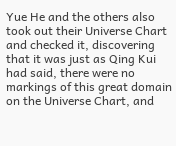Yue He and the others also took out their Universe Chart and checked it, discovering that it was just as Qing Kui had said, there were no markings of this great domain on the Universe Chart, and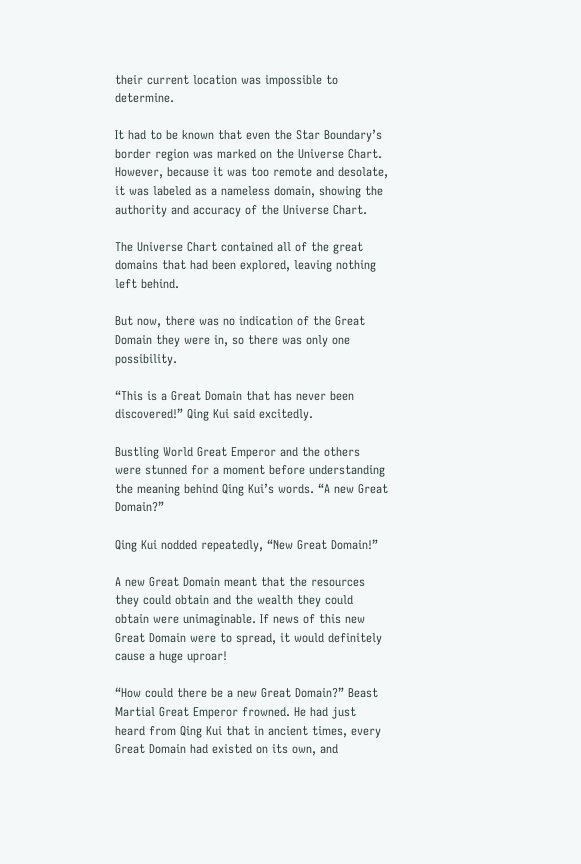their current location was impossible to determine.

It had to be known that even the Star Boundary’s border region was marked on the Universe Chart. However, because it was too remote and desolate, it was labeled as a nameless domain, showing the authority and accuracy of the Universe Chart.

The Universe Chart contained all of the great domains that had been explored, leaving nothing left behind.

But now, there was no indication of the Great Domain they were in, so there was only one possibility.

“This is a Great Domain that has never been discovered!” Qing Kui said excitedly.

Bustling World Great Emperor and the others were stunned for a moment before understanding the meaning behind Qing Kui’s words. “A new Great Domain?”

Qing Kui nodded repeatedly, “New Great Domain!”

A new Great Domain meant that the resources they could obtain and the wealth they could obtain were unimaginable. If news of this new Great Domain were to spread, it would definitely cause a huge uproar!

“How could there be a new Great Domain?” Beast Martial Great Emperor frowned. He had just heard from Qing Kui that in ancient times, every Great Domain had existed on its own, and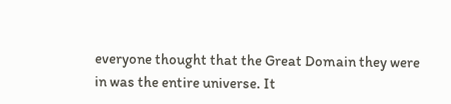everyone thought that the Great Domain they were in was the entire universe. It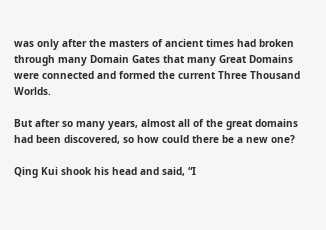was only after the masters of ancient times had broken through many Domain Gates that many Great Domains were connected and formed the current Three Thousand Worlds.

But after so many years, almost all of the great domains had been discovered, so how could there be a new one?

Qing Kui shook his head and said, “I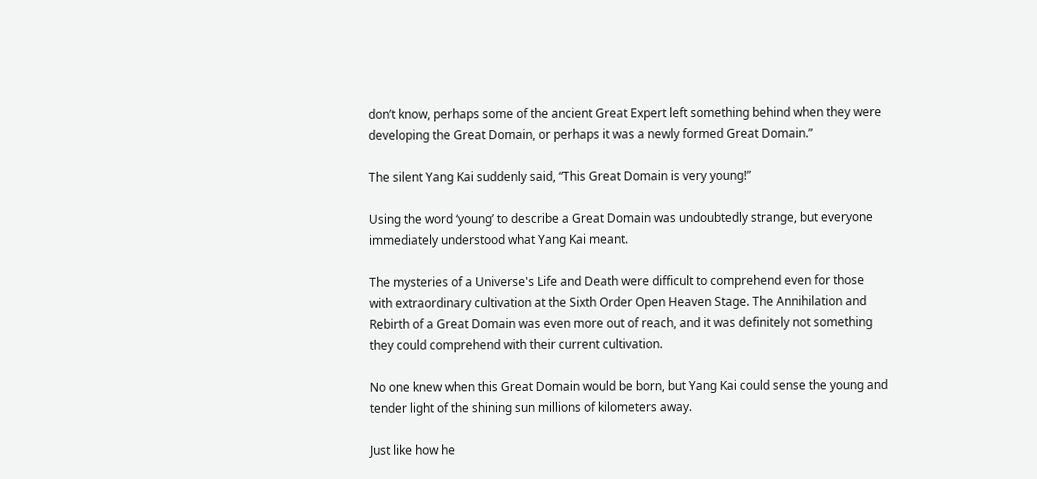don’t know, perhaps some of the ancient Great Expert left something behind when they were developing the Great Domain, or perhaps it was a newly formed Great Domain.”

The silent Yang Kai suddenly said, “This Great Domain is very young!”

Using the word ‘young’ to describe a Great Domain was undoubtedly strange, but everyone immediately understood what Yang Kai meant.

The mysteries of a Universe's Life and Death were difficult to comprehend even for those with extraordinary cultivation at the Sixth Order Open Heaven Stage. The Annihilation and Rebirth of a Great Domain was even more out of reach, and it was definitely not something they could comprehend with their current cultivation.

No one knew when this Great Domain would be born, but Yang Kai could sense the young and tender light of the shining sun millions of kilometers away.

Just like how he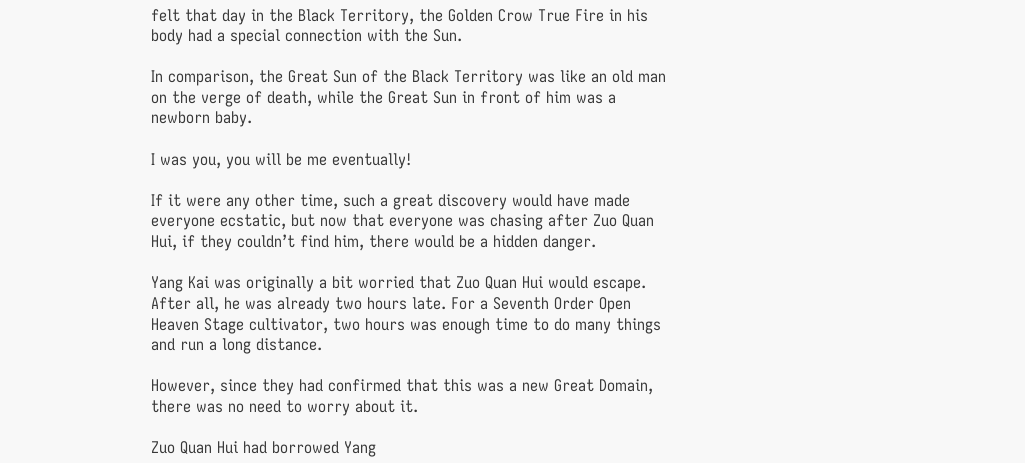felt that day in the Black Territory, the Golden Crow True Fire in his body had a special connection with the Sun.

In comparison, the Great Sun of the Black Territory was like an old man on the verge of death, while the Great Sun in front of him was a newborn baby.

I was you, you will be me eventually!

If it were any other time, such a great discovery would have made everyone ecstatic, but now that everyone was chasing after Zuo Quan Hui, if they couldn’t find him, there would be a hidden danger.

Yang Kai was originally a bit worried that Zuo Quan Hui would escape. After all, he was already two hours late. For a Seventh Order Open Heaven Stage cultivator, two hours was enough time to do many things and run a long distance.

However, since they had confirmed that this was a new Great Domain, there was no need to worry about it.

Zuo Quan Hui had borrowed Yang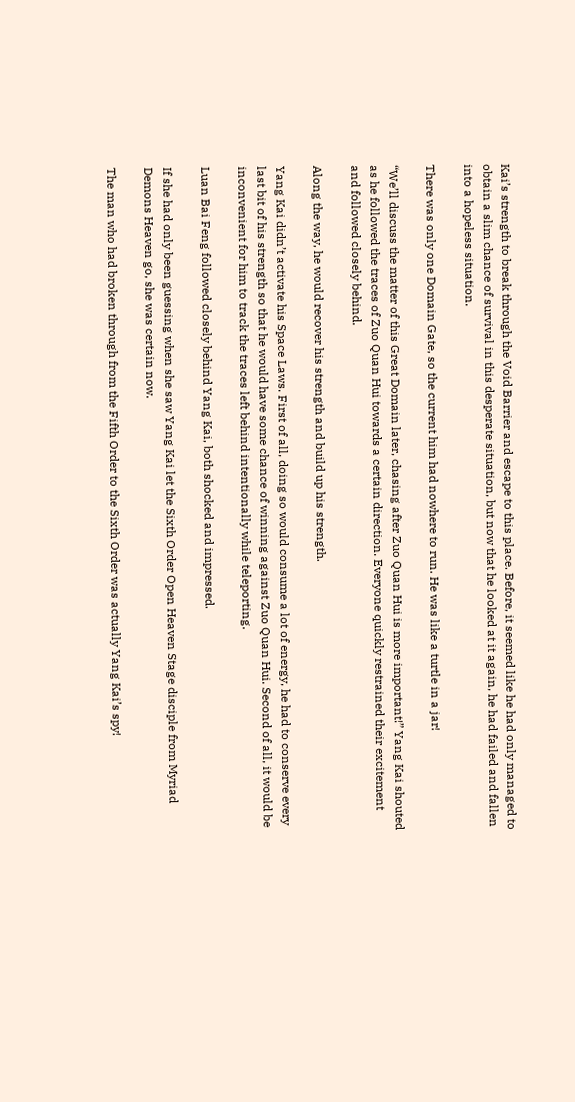Kai’s strength to break through the Void Barrier and escape to this place. Before, it seemed like he had only managed to obtain a slim chance of survival in this desperate situation, but now that he looked at it again, he had failed and fallen into a hopeless situation.

There was only one Domain Gate, so the current him had nowhere to run. He was like a turtle in a jar!

“We’ll discuss the matter of this Great Domain later, chasing after Zuo Quan Hui is more important!” Yang Kai shouted as he followed the traces of Zuo Quan Hui towards a certain direction. Everyone quickly restrained their excitement and followed closely behind.

Along the way, he would recover his strength and build up his strength.

Yang Kai didn’t activate his Space Laws. First of all, doing so would consume a lot of energy, he had to conserve every last bit of his strength so that he would have some chance of winning against Zuo Quan Hui. Second of all, it would be inconvenient for him to track the traces left behind intentionally while teleporting.

Luan Bai Feng followed closely behind Yang Kai, both shocked and impressed.

If she had only been guessing when she saw Yang Kai let the Sixth Order Open Heaven Stage disciple from Myriad Demons Heaven go, she was certain now.

The man who had broken through from the Fifth Order to the Sixth Order was actually Yang Kai’s spy!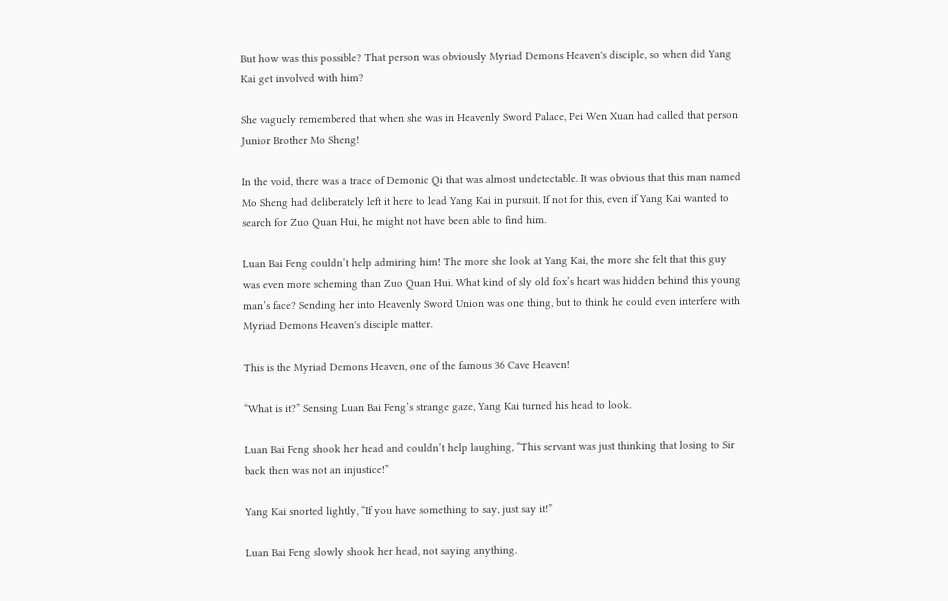But how was this possible? That person was obviously Myriad Demons Heaven's disciple, so when did Yang Kai get involved with him?

She vaguely remembered that when she was in Heavenly Sword Palace, Pei Wen Xuan had called that person Junior Brother Mo Sheng!

In the void, there was a trace of Demonic Qi that was almost undetectable. It was obvious that this man named Mo Sheng had deliberately left it here to lead Yang Kai in pursuit. If not for this, even if Yang Kai wanted to search for Zuo Quan Hui, he might not have been able to find him.

Luan Bai Feng couldn’t help admiring him! The more she look at Yang Kai, the more she felt that this guy was even more scheming than Zuo Quan Hui. What kind of sly old fox’s heart was hidden behind this young man’s face? Sending her into Heavenly Sword Union was one thing, but to think he could even interfere with Myriad Demons Heaven's disciple matter.

This is the Myriad Demons Heaven, one of the famous 36 Cave Heaven!

“What is it?” Sensing Luan Bai Feng’s strange gaze, Yang Kai turned his head to look.

Luan Bai Feng shook her head and couldn’t help laughing, “This servant was just thinking that losing to Sir back then was not an injustice!”

Yang Kai snorted lightly, “If you have something to say, just say it!”

Luan Bai Feng slowly shook her head, not saying anything.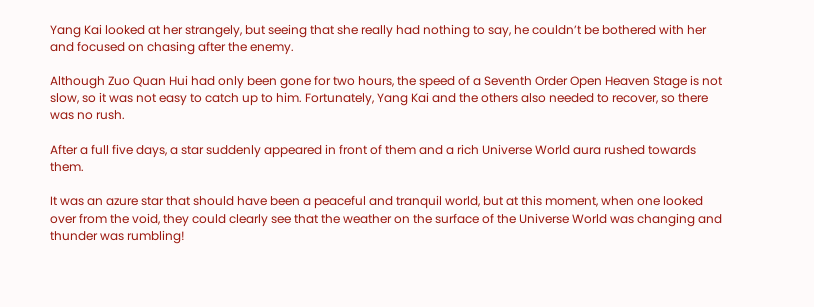Yang Kai looked at her strangely, but seeing that she really had nothing to say, he couldn’t be bothered with her and focused on chasing after the enemy.

Although Zuo Quan Hui had only been gone for two hours, the speed of a Seventh Order Open Heaven Stage is not slow, so it was not easy to catch up to him. Fortunately, Yang Kai and the others also needed to recover, so there was no rush.

After a full five days, a star suddenly appeared in front of them and a rich Universe World aura rushed towards them.

It was an azure star that should have been a peaceful and tranquil world, but at this moment, when one looked over from the void, they could clearly see that the weather on the surface of the Universe World was changing and thunder was rumbling!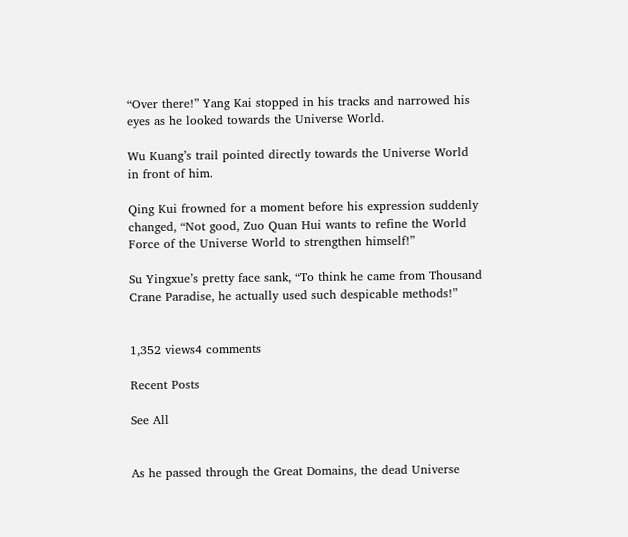“Over there!” Yang Kai stopped in his tracks and narrowed his eyes as he looked towards the Universe World.

Wu Kuang’s trail pointed directly towards the Universe World in front of him.

Qing Kui frowned for a moment before his expression suddenly changed, “Not good, Zuo Quan Hui wants to refine the World Force of the Universe World to strengthen himself!”

Su Yingxue’s pretty face sank, “To think he came from Thousand Crane Paradise, he actually used such despicable methods!”


1,352 views4 comments

Recent Posts

See All


As he passed through the Great Domains, the dead Universe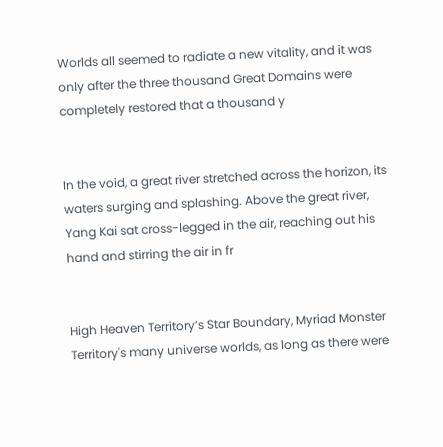Worlds all seemed to radiate a new vitality, and it was only after the three thousand Great Domains were completely restored that a thousand y


In the void, a great river stretched across the horizon, its waters surging and splashing. Above the great river, Yang Kai sat cross-legged in the air, reaching out his hand and stirring the air in fr


High Heaven Territory’s Star Boundary, Myriad Monster Territory's many universe worlds, as long as there were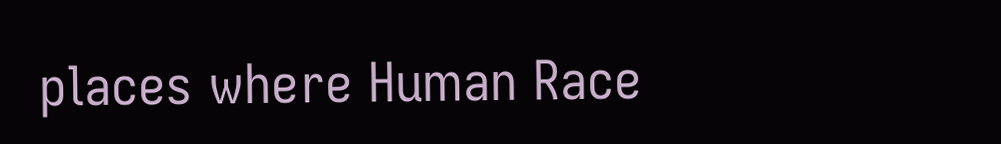places where Human Race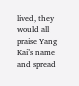lived, they would all praise Yang Kai’s name and spread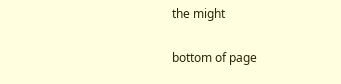the might

bottom of page